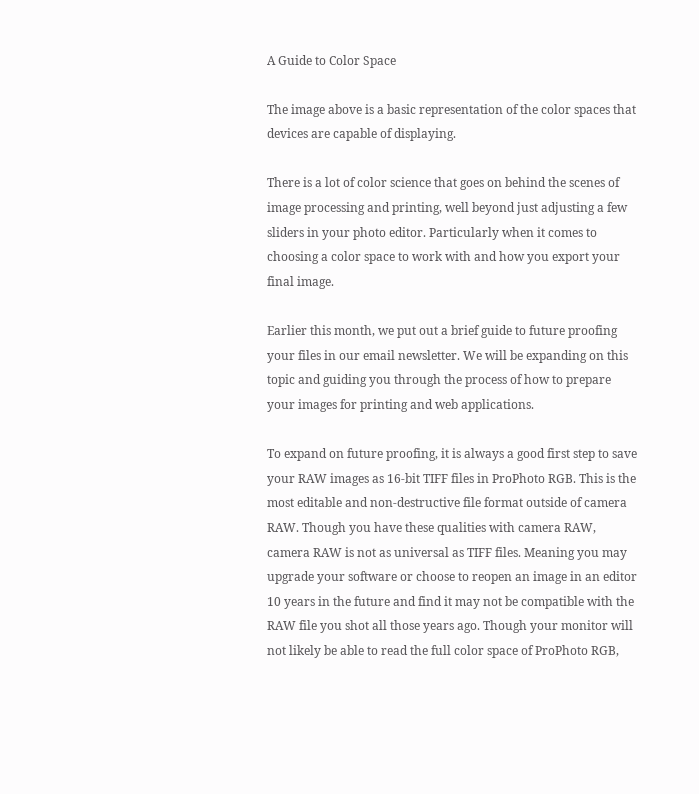A Guide to Color Space

The image above is a basic representation of the color spaces that devices are capable of displaying.

There is a lot of color science that goes on behind the scenes of image processing and printing, well beyond just adjusting a few sliders in your photo editor. Particularly when it comes to choosing a color space to work with and how you export your final image.

Earlier this month, we put out a brief guide to future proofing your files in our email newsletter. We will be expanding on this topic and guiding you through the process of how to prepare your images for printing and web applications.

To expand on future proofing, it is always a good first step to save your RAW images as 16-bit TIFF files in ProPhoto RGB. This is the most editable and non-destructive file format outside of camera RAW. Though you have these qualities with camera RAW, camera RAW is not as universal as TIFF files. Meaning you may upgrade your software or choose to reopen an image in an editor 10 years in the future and find it may not be compatible with the RAW file you shot all those years ago. Though your monitor will not likely be able to read the full color space of ProPhoto RGB,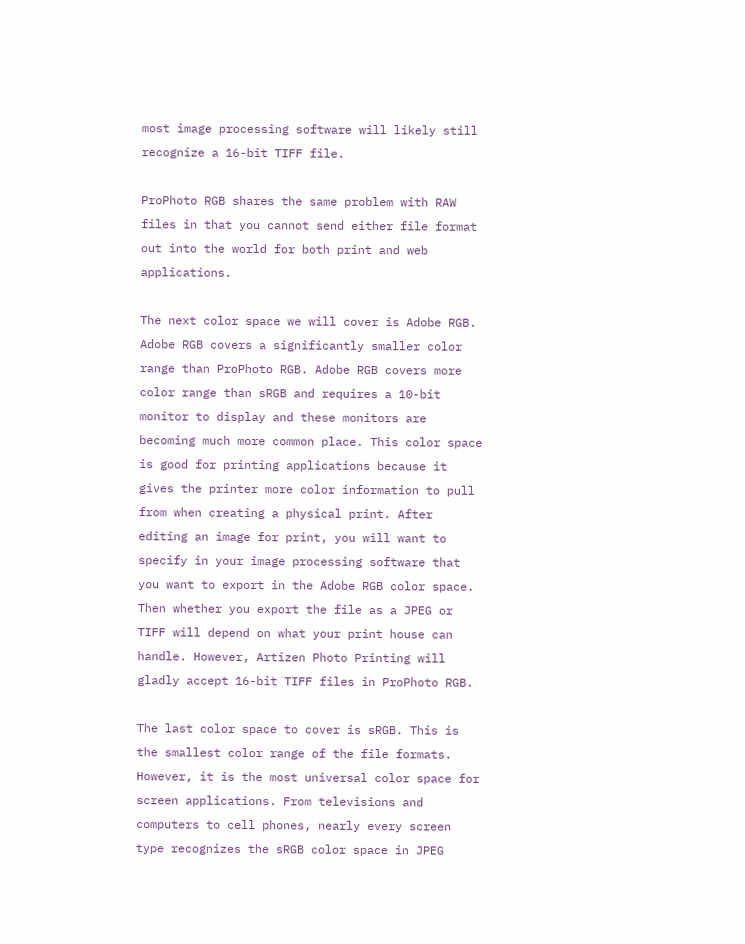most image processing software will likely still recognize a 16-bit TIFF file.

ProPhoto RGB shares the same problem with RAW files in that you cannot send either file format out into the world for both print and web applications.

The next color space we will cover is Adobe RGB. Adobe RGB covers a significantly smaller color range than ProPhoto RGB. Adobe RGB covers more color range than sRGB and requires a 10-bit monitor to display and these monitors are becoming much more common place. This color space is good for printing applications because it gives the printer more color information to pull from when creating a physical print. After editing an image for print, you will want to specify in your image processing software that you want to export in the Adobe RGB color space. Then whether you export the file as a JPEG or TIFF will depend on what your print house can handle. However, Artizen Photo Printing will gladly accept 16-bit TIFF files in ProPhoto RGB.

The last color space to cover is sRGB. This is the smallest color range of the file formats. However, it is the most universal color space for screen applications. From televisions and computers to cell phones, nearly every screen type recognizes the sRGB color space in JPEG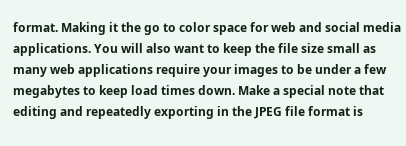format. Making it the go to color space for web and social media applications. You will also want to keep the file size small as many web applications require your images to be under a few megabytes to keep load times down. Make a special note that editing and repeatedly exporting in the JPEG file format is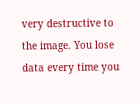very destructive to the image. You lose data every time you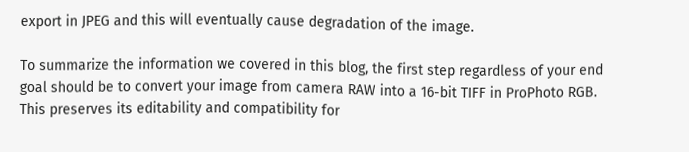export in JPEG and this will eventually cause degradation of the image.

To summarize the information we covered in this blog, the first step regardless of your end goal should be to convert your image from camera RAW into a 16-bit TIFF in ProPhoto RGB. This preserves its editability and compatibility for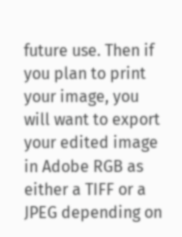future use. Then if you plan to print your image, you will want to export your edited image in Adobe RGB as either a TIFF or a JPEG depending on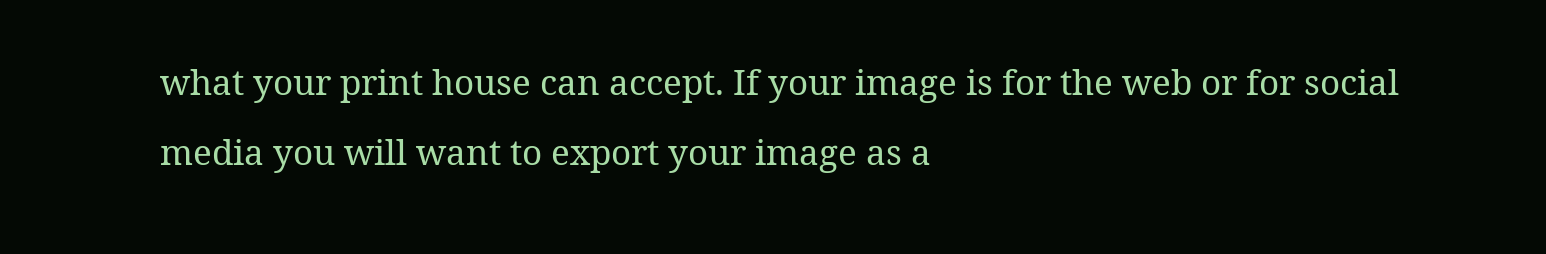what your print house can accept. If your image is for the web or for social media you will want to export your image as a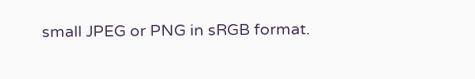small JPEG or PNG in sRGB format.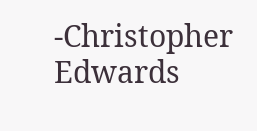-Christopher Edwards